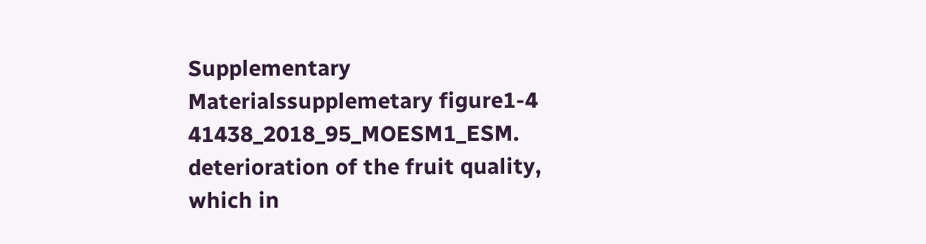Supplementary Materialssupplemetary figure1-4 41438_2018_95_MOESM1_ESM. deterioration of the fruit quality, which in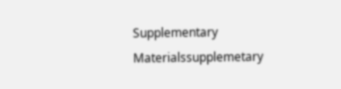Supplementary Materialssupplemetary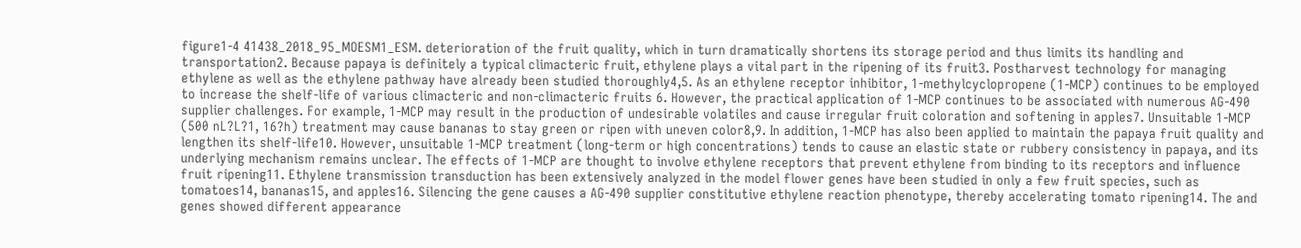figure1-4 41438_2018_95_MOESM1_ESM. deterioration of the fruit quality, which in turn dramatically shortens its storage period and thus limits its handling and transportation2. Because papaya is definitely a typical climacteric fruit, ethylene plays a vital part in the ripening of its fruit3. Postharvest technology for managing ethylene as well as the ethylene pathway have already been studied thoroughly4,5. As an ethylene receptor inhibitor, 1-methylcyclopropene (1-MCP) continues to be employed to increase the shelf-life of various climacteric and non-climacteric fruits 6. However, the practical application of 1-MCP continues to be associated with numerous AG-490 supplier challenges. For example, 1-MCP may result in the production of undesirable volatiles and cause irregular fruit coloration and softening in apples7. Unsuitable 1-MCP (500 nL?L?1, 16?h) treatment may cause bananas to stay green or ripen with uneven color8,9. In addition, 1-MCP has also been applied to maintain the papaya fruit quality and lengthen its shelf-life10. However, unsuitable 1-MCP treatment (long-term or high concentrations) tends to cause an elastic state or rubbery consistency in papaya, and its underlying mechanism remains unclear. The effects of 1-MCP are thought to involve ethylene receptors that prevent ethylene from binding to its receptors and influence fruit ripening11. Ethylene transmission transduction has been extensively analyzed in the model flower genes have been studied in only a few fruit species, such as tomatoes14, bananas15, and apples16. Silencing the gene causes a AG-490 supplier constitutive ethylene reaction phenotype, thereby accelerating tomato ripening14. The and genes showed different appearance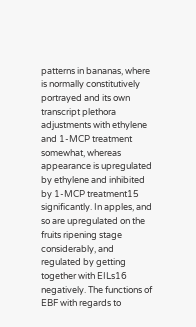patterns in bananas, where is normally constitutively portrayed and its own transcript plethora adjustments with ethylene and 1-MCP treatment somewhat, whereas appearance is upregulated by ethylene and inhibited by 1-MCP treatment15 significantly. In apples, and so are upregulated on the fruits ripening stage considerably, and regulated by getting together with EILs16 negatively. The functions of EBF with regards to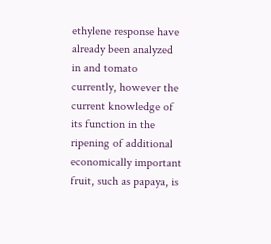ethylene response have already been analyzed in and tomato currently, however the current knowledge of its function in the ripening of additional economically important fruit, such as papaya, is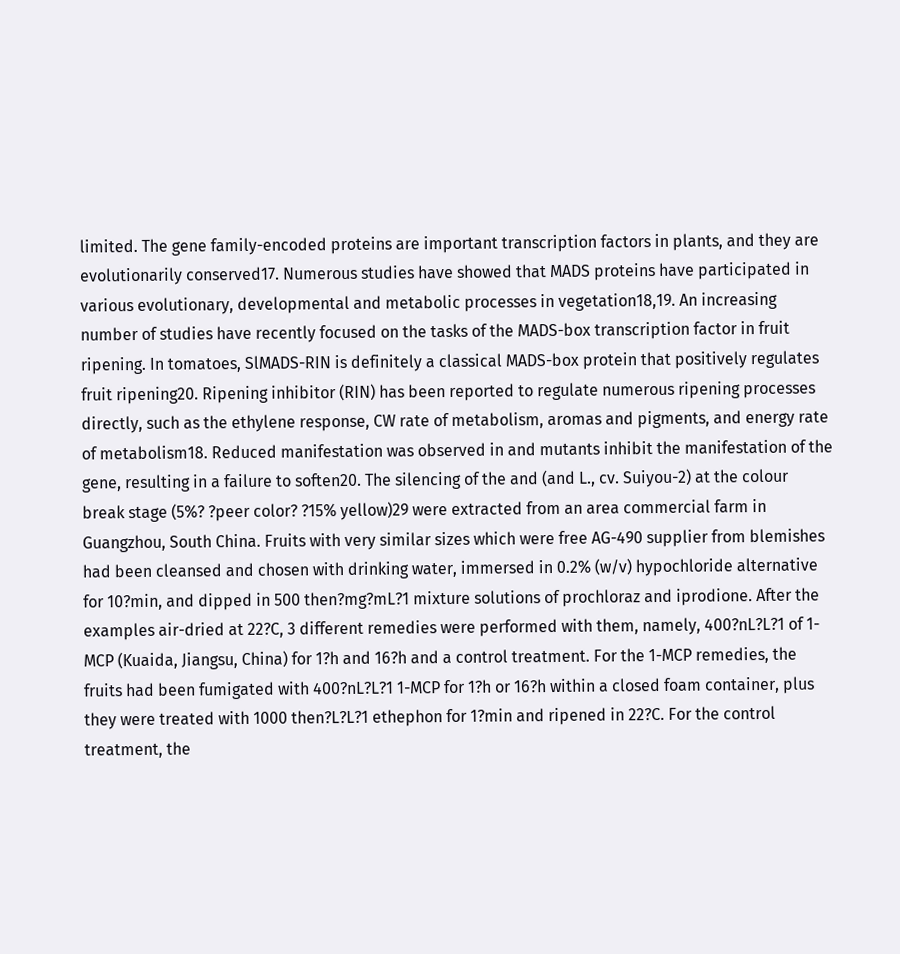limited. The gene family-encoded proteins are important transcription factors in plants, and they are evolutionarily conserved17. Numerous studies have showed that MADS proteins have participated in various evolutionary, developmental and metabolic processes in vegetation18,19. An increasing number of studies have recently focused on the tasks of the MADS-box transcription factor in fruit ripening. In tomatoes, SlMADS-RIN is definitely a classical MADS-box protein that positively regulates fruit ripening20. Ripening inhibitor (RIN) has been reported to regulate numerous ripening processes directly, such as the ethylene response, CW rate of metabolism, aromas and pigments, and energy rate of metabolism18. Reduced manifestation was observed in and mutants inhibit the manifestation of the gene, resulting in a failure to soften20. The silencing of the and (and L., cv. Suiyou-2) at the colour break stage (5%? ?peer color? ?15% yellow)29 were extracted from an area commercial farm in Guangzhou, South China. Fruits with very similar sizes which were free AG-490 supplier from blemishes had been cleansed and chosen with drinking water, immersed in 0.2% (w/v) hypochloride alternative for 10?min, and dipped in 500 then?mg?mL?1 mixture solutions of prochloraz and iprodione. After the examples air-dried at 22?C, 3 different remedies were performed with them, namely, 400?nL?L?1 of 1-MCP (Kuaida, Jiangsu, China) for 1?h and 16?h and a control treatment. For the 1-MCP remedies, the fruits had been fumigated with 400?nL?L?1 1-MCP for 1?h or 16?h within a closed foam container, plus they were treated with 1000 then?L?L?1 ethephon for 1?min and ripened in 22?C. For the control treatment, the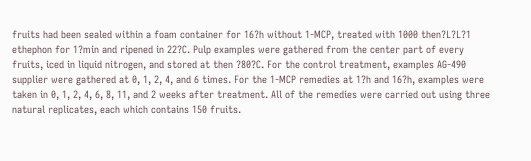fruits had been sealed within a foam container for 16?h without 1-MCP, treated with 1000 then?L?L?1 ethephon for 1?min and ripened in 22?C. Pulp examples were gathered from the center part of every fruits, iced in liquid nitrogen, and stored at then ?80?C. For the control treatment, examples AG-490 supplier were gathered at 0, 1, 2, 4, and 6 times. For the 1-MCP remedies at 1?h and 16?h, examples were taken in 0, 1, 2, 4, 6, 8, 11, and 2 weeks after treatment. All of the remedies were carried out using three natural replicates, each which contains 150 fruits.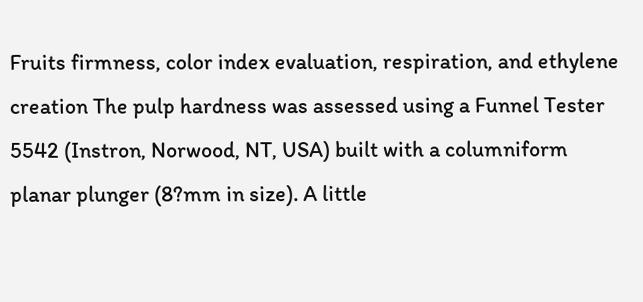Fruits firmness, color index evaluation, respiration, and ethylene creation The pulp hardness was assessed using a Funnel Tester 5542 (Instron, Norwood, NT, USA) built with a columniform planar plunger (8?mm in size). A little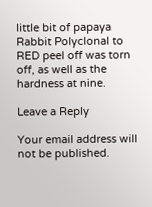little bit of papaya Rabbit Polyclonal to RED peel off was torn off, as well as the hardness at nine.

Leave a Reply

Your email address will not be published.